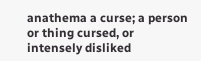anathema a curse; a person or thing cursed, or intensely disliked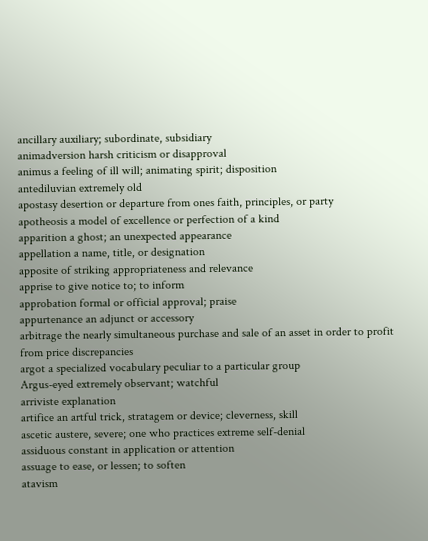ancillary auxiliary; subordinate, subsidiary
animadversion harsh criticism or disapproval
animus a feeling of ill will; animating spirit; disposition
antediluvian extremely old
apostasy desertion or departure from ones faith, principles, or party
apotheosis a model of excellence or perfection of a kind
apparition a ghost; an unexpected appearance
appellation a name, title, or designation
apposite of striking appropriateness and relevance
apprise to give notice to; to inform
approbation formal or official approval; praise
appurtenance an adjunct or accessory
arbitrage the nearly simultaneous purchase and sale of an asset in order to profit from price discrepancies
argot a specialized vocabulary peculiar to a particular group
Argus-eyed extremely observant; watchful
arriviste explanation
artifice an artful trick, stratagem or device; cleverness, skill
ascetic austere, severe; one who practices extreme self-denial
assiduous constant in application or attention
assuage to ease, or lessen; to soften
atavism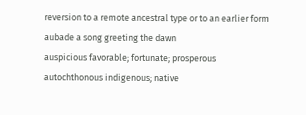reversion to a remote ancestral type or to an earlier form
aubade a song greeting the dawn
auspicious favorable; fortunate; prosperous
autochthonous indigenous; native